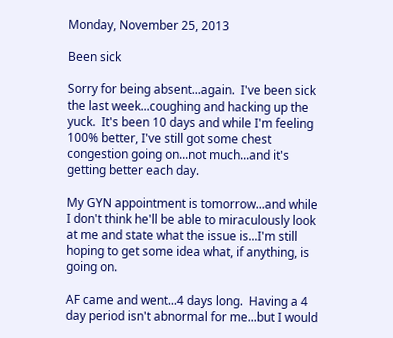Monday, November 25, 2013

Been sick

Sorry for being absent...again.  I've been sick the last week...coughing and hacking up the yuck.  It's been 10 days and while I'm feeling 100% better, I've still got some chest congestion going on...not much...and it's getting better each day.

My GYN appointment is tomorrow...and while I don't think he'll be able to miraculously look at me and state what the issue is...I'm still hoping to get some idea what, if anything, is going on.

AF came and went...4 days long.  Having a 4 day period isn't abnormal for me...but I would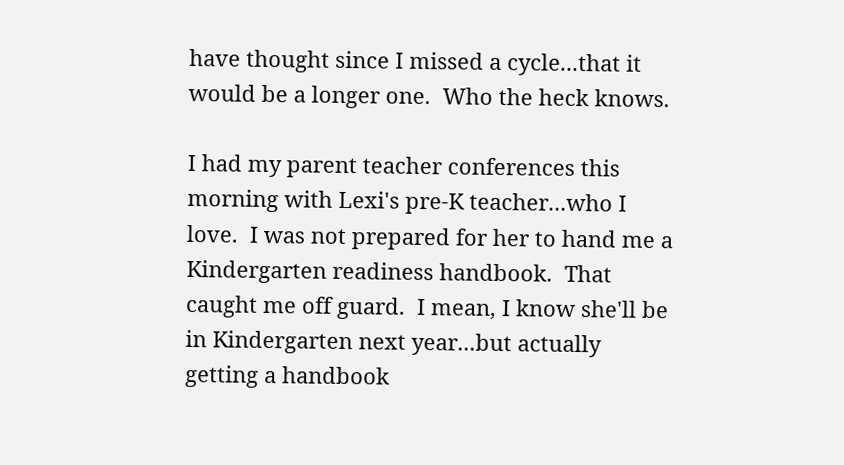have thought since I missed a cycle...that it would be a longer one.  Who the heck knows.

I had my parent teacher conferences this morning with Lexi's pre-K teacher...who I love.  I was not prepared for her to hand me a Kindergarten readiness handbook.  That caught me off guard.  I mean, I know she'll be in Kindergarten next year...but actually getting a handbook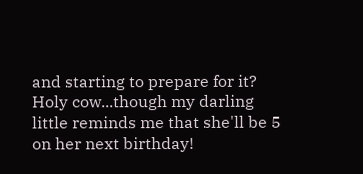and starting to prepare for it?  Holy cow...though my darling little reminds me that she'll be 5 on her next birthday!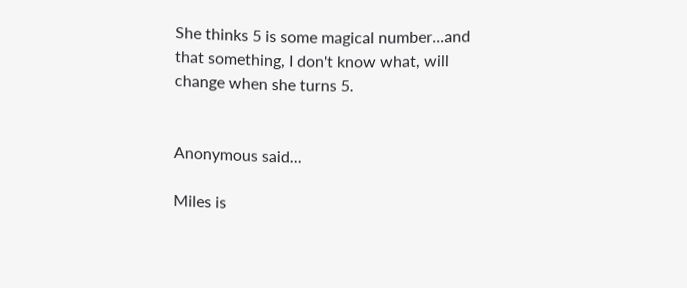She thinks 5 is some magical number...and that something, I don't know what, will change when she turns 5.


Anonymous said...

Miles is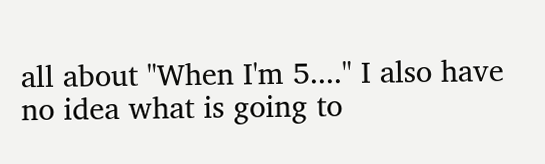all about "When I'm 5...." I also have no idea what is going to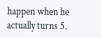happen when he actually turns 5.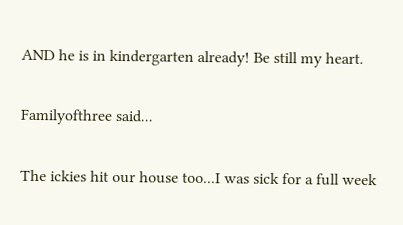AND he is in kindergarten already! Be still my heart.

Familyofthree said...

The ickies hit our house too...I was sick for a full week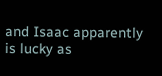and Isaac apparently is lucky as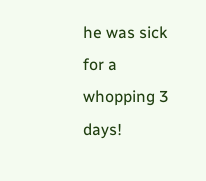he was sick for a whopping 3 days!